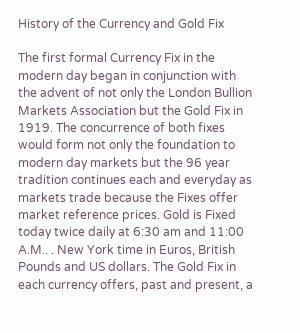History of the Currency and Gold Fix

The first formal Currency Fix in the modern day began in conjunction with the advent of not only the London Bullion Markets Association but the Gold Fix in 1919. The concurrence of both fixes would form not only the foundation to modern day markets but the 96 year tradition continues each and everyday as markets trade because the Fixes offer market reference prices. Gold is Fixed today twice daily at 6:30 am and 11:00 A.M.. . New York time in Euros, British Pounds and US dollars. The Gold Fix in each currency offers, past and present, a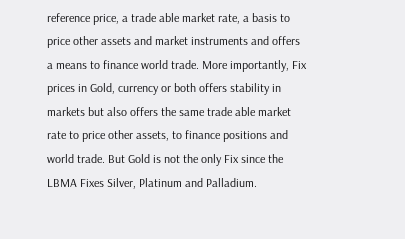reference price, a trade able market rate, a basis to price other assets and market instruments and offers a means to finance world trade. More importantly, Fix prices in Gold, currency or both offers stability in markets but also offers the same trade able market rate to price other assets, to finance positions and world trade. But Gold is not the only Fix since the LBMA Fixes Silver, Platinum and Palladium.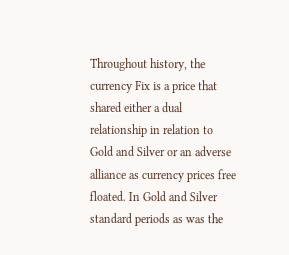Throughout history, the currency Fix is a price that shared either a dual relationship in relation to Gold and Silver or an adverse alliance as currency prices free floated. In Gold and Silver standard periods as was the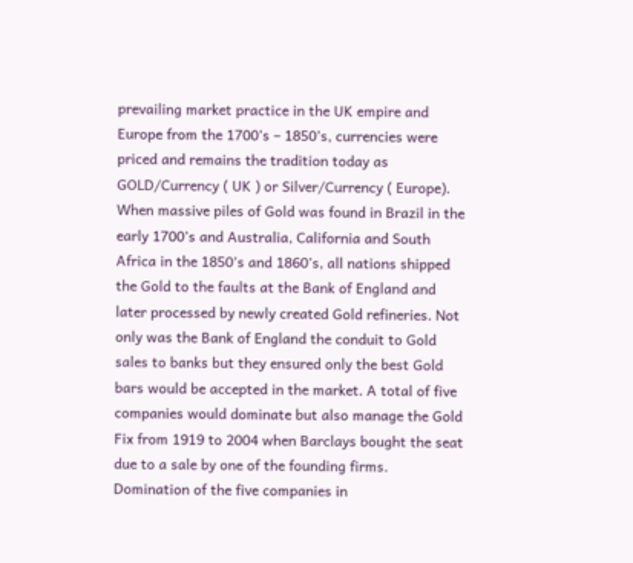prevailing market practice in the UK empire and Europe from the 1700’s – 1850’s, currencies were priced and remains the tradition today as GOLD/Currency ( UK ) or Silver/Currency ( Europe). When massive piles of Gold was found in Brazil in the early 1700’s and Australia, California and South Africa in the 1850’s and 1860’s, all nations shipped the Gold to the faults at the Bank of England and later processed by newly created Gold refineries. Not only was the Bank of England the conduit to Gold sales to banks but they ensured only the best Gold bars would be accepted in the market. A total of five companies would dominate but also manage the Gold Fix from 1919 to 2004 when Barclays bought the seat due to a sale by one of the founding firms. Domination of the five companies in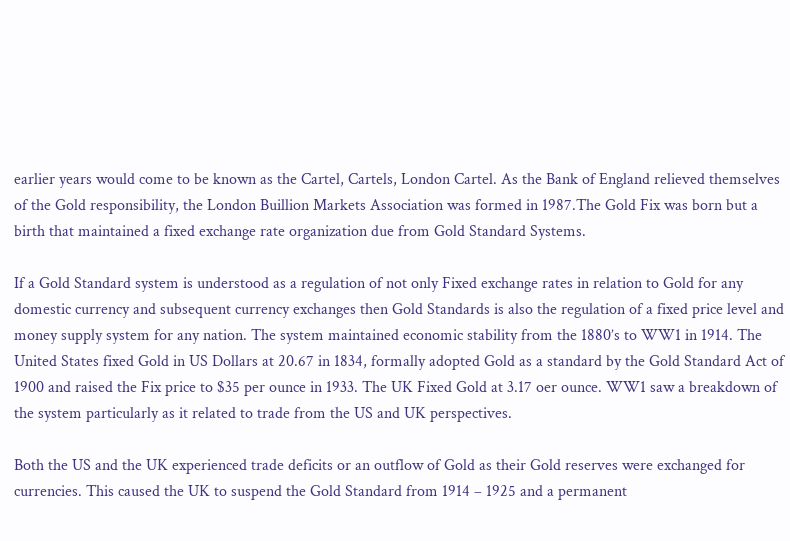earlier years would come to be known as the Cartel, Cartels, London Cartel. As the Bank of England relieved themselves of the Gold responsibility, the London Buillion Markets Association was formed in 1987.The Gold Fix was born but a birth that maintained a fixed exchange rate organization due from Gold Standard Systems.

If a Gold Standard system is understood as a regulation of not only Fixed exchange rates in relation to Gold for any domestic currency and subsequent currency exchanges then Gold Standards is also the regulation of a fixed price level and money supply system for any nation. The system maintained economic stability from the 1880’s to WW1 in 1914. The United States fixed Gold in US Dollars at 20.67 in 1834, formally adopted Gold as a standard by the Gold Standard Act of 1900 and raised the Fix price to $35 per ounce in 1933. The UK Fixed Gold at 3.17 oer ounce. WW1 saw a breakdown of the system particularly as it related to trade from the US and UK perspectives.

Both the US and the UK experienced trade deficits or an outflow of Gold as their Gold reserves were exchanged for currencies. This caused the UK to suspend the Gold Standard from 1914 – 1925 and a permanent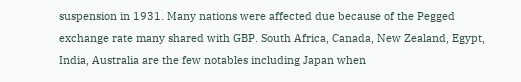suspension in 1931. Many nations were affected due because of the Pegged exchange rate many shared with GBP. South Africa, Canada, New Zealand, Egypt, India, Australia are the few notables including Japan when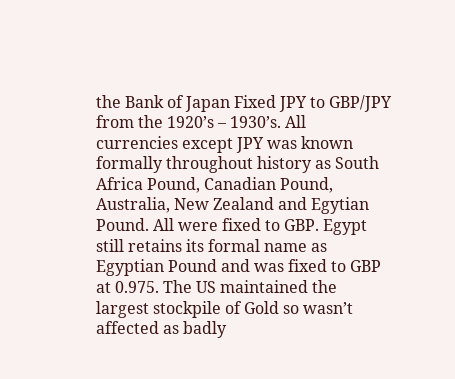the Bank of Japan Fixed JPY to GBP/JPY from the 1920’s – 1930’s. All currencies except JPY was known formally throughout history as South Africa Pound, Canadian Pound, Australia, New Zealand and Egytian Pound. All were fixed to GBP. Egypt still retains its formal name as Egyptian Pound and was fixed to GBP at 0.975. The US maintained the largest stockpile of Gold so wasn’t affected as badly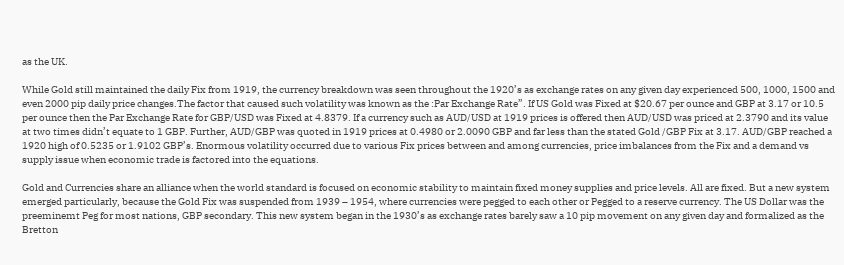as the UK.

While Gold still maintained the daily Fix from 1919, the currency breakdown was seen throughout the 1920’s as exchange rates on any given day experienced 500, 1000, 1500 and even 2000 pip daily price changes.The factor that caused such volatility was known as the :Par Exchange Rate”. If US Gold was Fixed at $20.67 per ounce and GBP at 3.17 or 10.5 per ounce then the Par Exchange Rate for GBP/USD was Fixed at 4.8379. If a currency such as AUD/USD at 1919 prices is offered then AUD/USD was priced at 2.3790 and its value at two times didn’t equate to 1 GBP. Further, AUD/GBP was quoted in 1919 prices at 0.4980 or 2.0090 GBP and far less than the stated Gold /GBP Fix at 3.17. AUD/GBP reached a 1920 high of 0.5235 or 1.9102 GBP’s. Enormous volatility occurred due to various Fix prices between and among currencies, price imbalances from the Fix and a demand vs supply issue when economic trade is factored into the equations.

Gold and Currencies share an alliance when the world standard is focused on economic stability to maintain fixed money supplies and price levels. All are fixed. But a new system emerged particularly, because the Gold Fix was suspended from 1939 – 1954, where currencies were pegged to each other or Pegged to a reserve currency. The US Dollar was the preeminemt Peg for most nations, GBP secondary. This new system began in the 1930’s as exchange rates barely saw a 10 pip movement on any given day and formalized as the Bretton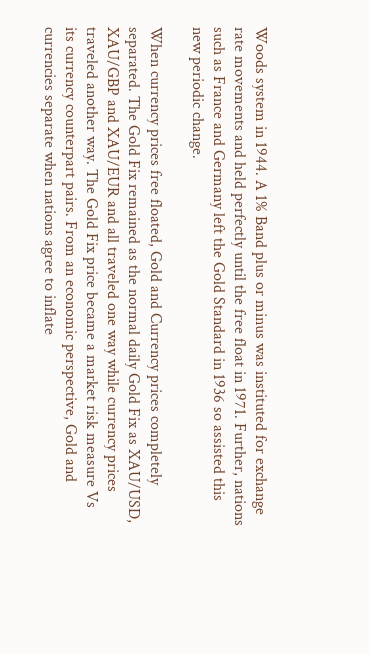Woods system in 1944. A 1% Band plus or minus was instituted for exchange rate movements and held perfectly until the free float in 1971. Further, nations such as France and Germany left the Gold Standard in 1936 so assisted this new periodic change.

When currency prices free floated, Gold and Currency prices completely separated. The Gold Fix remained as the normal daily Gold Fix as XAU/USD, XAU/GBP and XAU/EUR and all traveled one way while currency prices traveled another way. The Gold Fix price became a market risk measure Vs its currency counterpart pairs. From an economic perspective, Gold and currencies separate when nations agree to inflate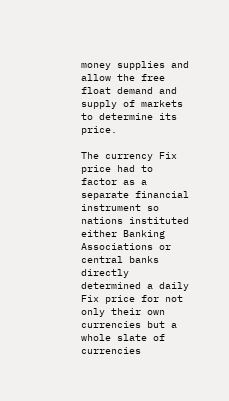money supplies and allow the free float demand and supply of markets to determine its price.

The currency Fix price had to factor as a separate financial instrument so nations instituted either Banking Associations or central banks directly determined a daily Fix price for not only their own currencies but a whole slate of currencies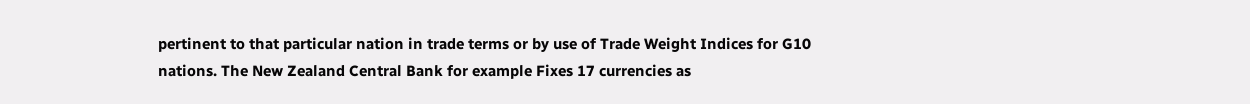pertinent to that particular nation in trade terms or by use of Trade Weight Indices for G10 nations. The New Zealand Central Bank for example Fixes 17 currencies as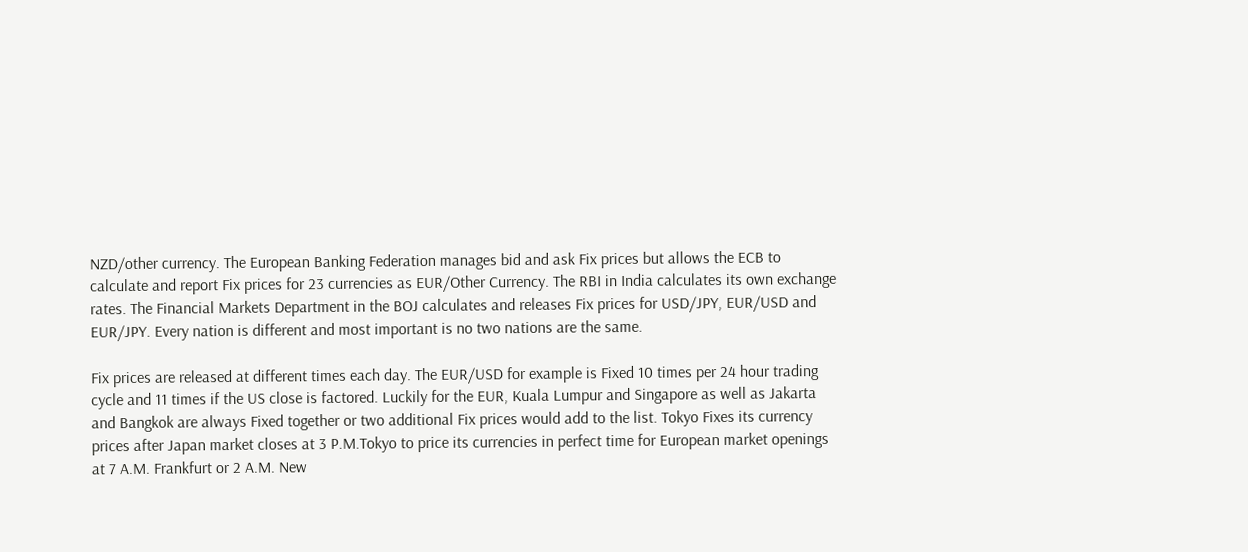NZD/other currency. The European Banking Federation manages bid and ask Fix prices but allows the ECB to calculate and report Fix prices for 23 currencies as EUR/Other Currency. The RBI in India calculates its own exchange rates. The Financial Markets Department in the BOJ calculates and releases Fix prices for USD/JPY, EUR/USD and EUR/JPY. Every nation is different and most important is no two nations are the same.

Fix prices are released at different times each day. The EUR/USD for example is Fixed 10 times per 24 hour trading cycle and 11 times if the US close is factored. Luckily for the EUR, Kuala Lumpur and Singapore as well as Jakarta and Bangkok are always Fixed together or two additional Fix prices would add to the list. Tokyo Fixes its currency prices after Japan market closes at 3 P.M.Tokyo to price its currencies in perfect time for European market openings at 7 A.M. Frankfurt or 2 A.M. New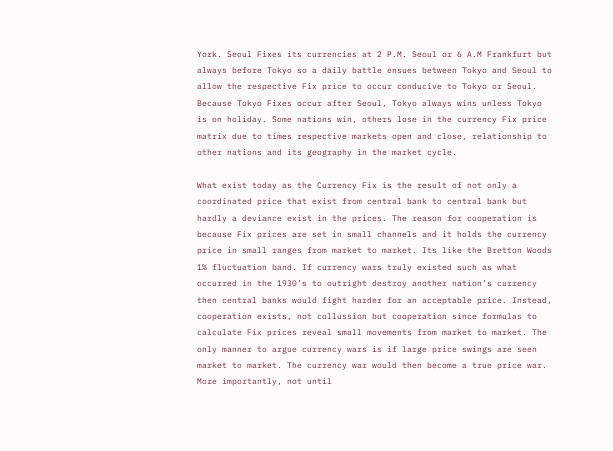York. Seoul Fixes its currencies at 2 P.M. Seoul or 6 A.M Frankfurt but always before Tokyo so a daily battle ensues between Tokyo and Seoul to allow the respective Fix price to occur conducive to Tokyo or Seoul. Because Tokyo Fixes occur after Seoul, Tokyo always wins unless Tokyo is on holiday. Some nations win, others lose in the currency Fix price matrix due to times respective markets open and close, relationship to other nations and its geography in the market cycle.

What exist today as the Currency Fix is the result of not only a coordinated price that exist from central bank to central bank but hardly a deviance exist in the prices. The reason for cooperation is because Fix prices are set in small channels and it holds the currency price in small ranges from market to market. Its like the Bretton Woods 1% fluctuation band. If currency wars truly existed such as what occurred in the 1930’s to outright destroy another nation’s currency then central banks would fight harder for an acceptable price. Instead, cooperation exists, not collussion but cooperation since formulas to calculate Fix prices reveal small movements from market to market. The only manner to argue currency wars is if large price swings are seen market to market. The currency war would then become a true price war. More importantly, not until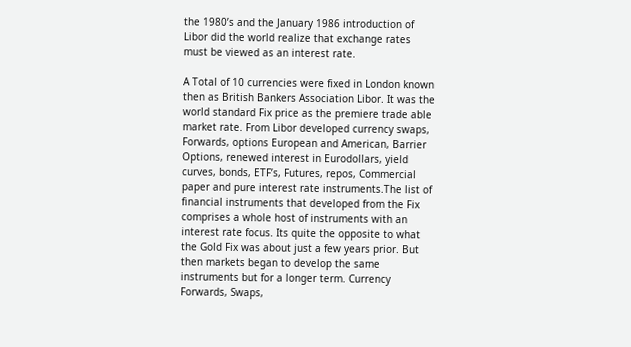the 1980’s and the January 1986 introduction of Libor did the world realize that exchange rates must be viewed as an interest rate.

A Total of 10 currencies were fixed in London known then as British Bankers Association Libor. It was the world standard Fix price as the premiere trade able market rate. From Libor developed currency swaps, Forwards, options European and American, Barrier Options, renewed interest in Eurodollars, yield curves, bonds, ETF’s, Futures, repos, Commercial paper and pure interest rate instruments.The list of financial instruments that developed from the Fix comprises a whole host of instruments with an interest rate focus. Its quite the opposite to what the Gold Fix was about just a few years prior. But then markets began to develop the same instruments but for a longer term. Currency Forwards, Swaps,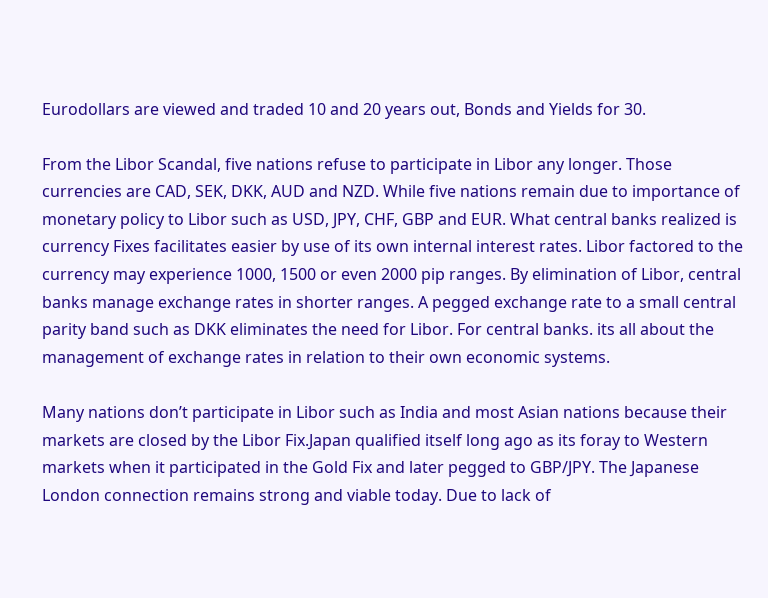Eurodollars are viewed and traded 10 and 20 years out, Bonds and Yields for 30.

From the Libor Scandal, five nations refuse to participate in Libor any longer. Those currencies are CAD, SEK, DKK, AUD and NZD. While five nations remain due to importance of monetary policy to Libor such as USD, JPY, CHF, GBP and EUR. What central banks realized is currency Fixes facilitates easier by use of its own internal interest rates. Libor factored to the currency may experience 1000, 1500 or even 2000 pip ranges. By elimination of Libor, central banks manage exchange rates in shorter ranges. A pegged exchange rate to a small central parity band such as DKK eliminates the need for Libor. For central banks. its all about the management of exchange rates in relation to their own economic systems.

Many nations don’t participate in Libor such as India and most Asian nations because their markets are closed by the Libor Fix.Japan qualified itself long ago as its foray to Western markets when it participated in the Gold Fix and later pegged to GBP/JPY. The Japanese London connection remains strong and viable today. Due to lack of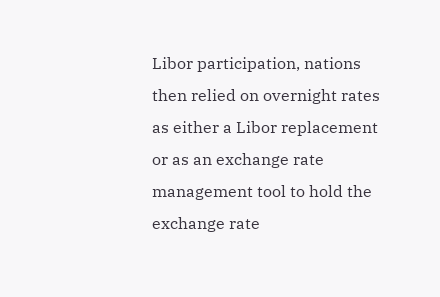Libor participation, nations then relied on overnight rates as either a Libor replacement or as an exchange rate management tool to hold the exchange rate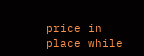price in place while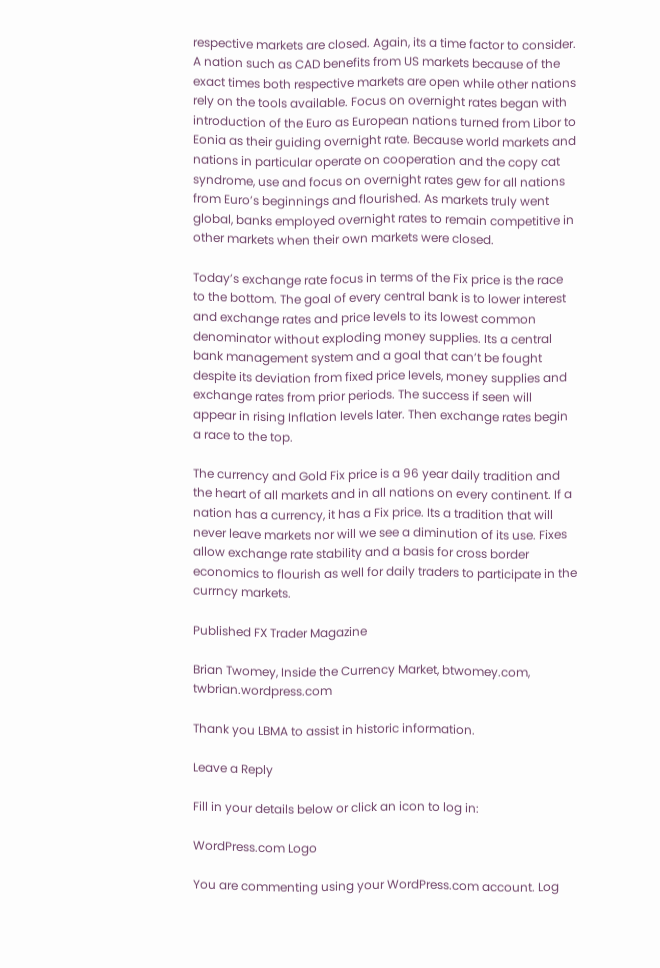respective markets are closed. Again, its a time factor to consider. A nation such as CAD benefits from US markets because of the exact times both respective markets are open while other nations rely on the tools available. Focus on overnight rates began with introduction of the Euro as European nations turned from Libor to Eonia as their guiding overnight rate. Because world markets and nations in particular operate on cooperation and the copy cat syndrome, use and focus on overnight rates gew for all nations from Euro’s beginnings and flourished. As markets truly went global, banks employed overnight rates to remain competitive in other markets when their own markets were closed.

Today’s exchange rate focus in terms of the Fix price is the race to the bottom. The goal of every central bank is to lower interest and exchange rates and price levels to its lowest common denominator without exploding money supplies. Its a central bank management system and a goal that can’t be fought despite its deviation from fixed price levels, money supplies and exchange rates from prior periods. The success if seen will appear in rising Inflation levels later. Then exchange rates begin a race to the top.

The currency and Gold Fix price is a 96 year daily tradition and the heart of all markets and in all nations on every continent. If a nation has a currency, it has a Fix price. Its a tradition that will never leave markets nor will we see a diminution of its use. Fixes allow exchange rate stability and a basis for cross border economics to flourish as well for daily traders to participate in the currncy markets.

Published FX Trader Magazine

Brian Twomey, Inside the Currency Market, btwomey.com, twbrian.wordpress.com

Thank you LBMA to assist in historic information.

Leave a Reply

Fill in your details below or click an icon to log in:

WordPress.com Logo

You are commenting using your WordPress.com account. Log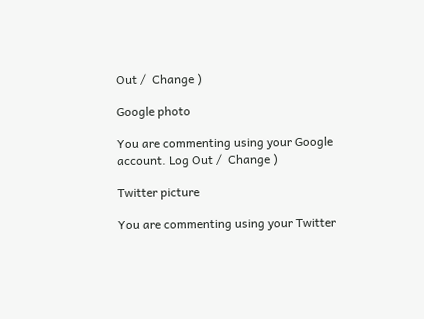Out /  Change )

Google photo

You are commenting using your Google account. Log Out /  Change )

Twitter picture

You are commenting using your Twitter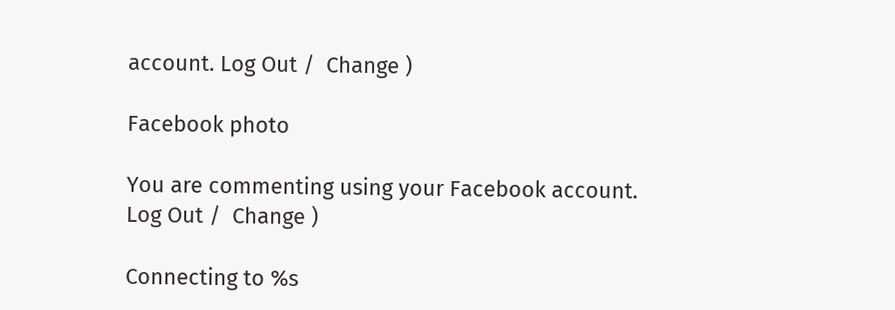account. Log Out /  Change )

Facebook photo

You are commenting using your Facebook account. Log Out /  Change )

Connecting to %s